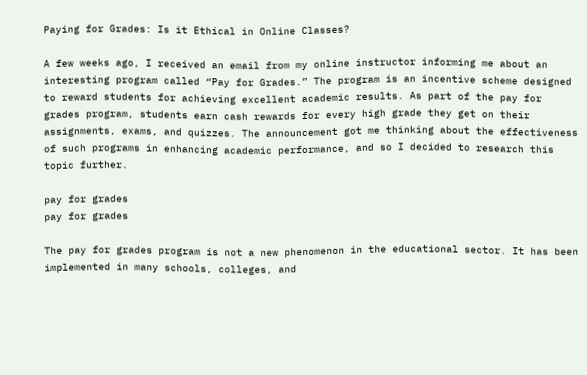Paying for Grades: Is it Ethical in Online Classes?

A few weeks ago, I received an email from my online instructor informing me about an interesting program called “Pay for Grades.” The program is an incentive scheme designed to reward students for achieving excellent academic results. As part of the pay for grades program, students earn cash rewards for every high grade they get on their assignments, exams, and quizzes. The announcement got me thinking about the effectiveness of such programs in enhancing academic performance, and so I decided to research this topic further.

pay for grades
pay for grades

The pay for grades program is not a new phenomenon in the educational sector. It has been implemented in many schools, colleges, and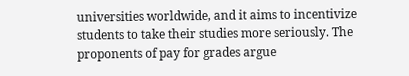universities worldwide, and it aims to incentivize students to take their studies more seriously. The proponents of pay for grades argue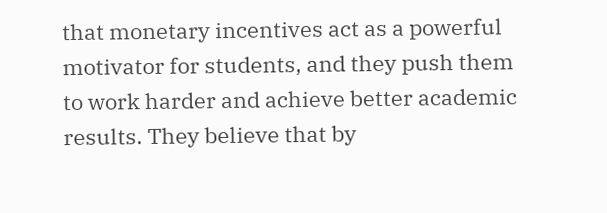that monetary incentives act as a powerful motivator for students, and they push them to work harder and achieve better academic results. They believe that by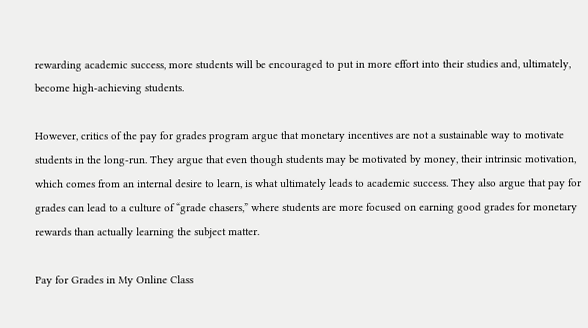rewarding academic success, more students will be encouraged to put in more effort into their studies and, ultimately, become high-achieving students.

However, critics of the pay for grades program argue that monetary incentives are not a sustainable way to motivate students in the long-run. They argue that even though students may be motivated by money, their intrinsic motivation, which comes from an internal desire to learn, is what ultimately leads to academic success. They also argue that pay for grades can lead to a culture of “grade chasers,” where students are more focused on earning good grades for monetary rewards than actually learning the subject matter.

Pay for Grades in My Online Class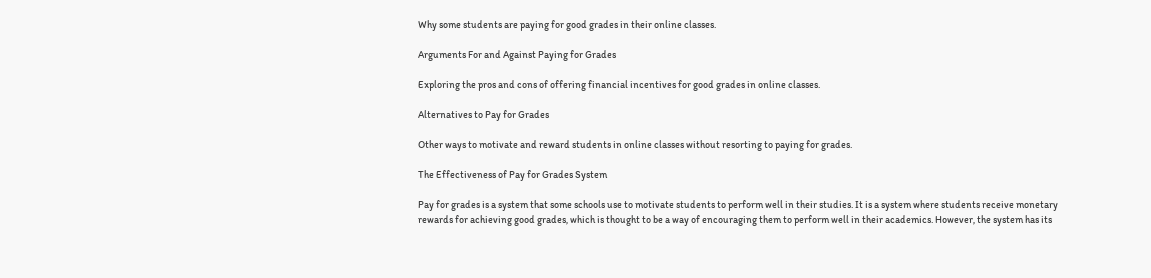Why some students are paying for good grades in their online classes.

Arguments For and Against Paying for Grades

Exploring the pros and cons of offering financial incentives for good grades in online classes.

Alternatives to Pay for Grades

Other ways to motivate and reward students in online classes without resorting to paying for grades.

The Effectiveness of Pay for Grades System

Pay for grades is a system that some schools use to motivate students to perform well in their studies. It is a system where students receive monetary rewards for achieving good grades, which is thought to be a way of encouraging them to perform well in their academics. However, the system has its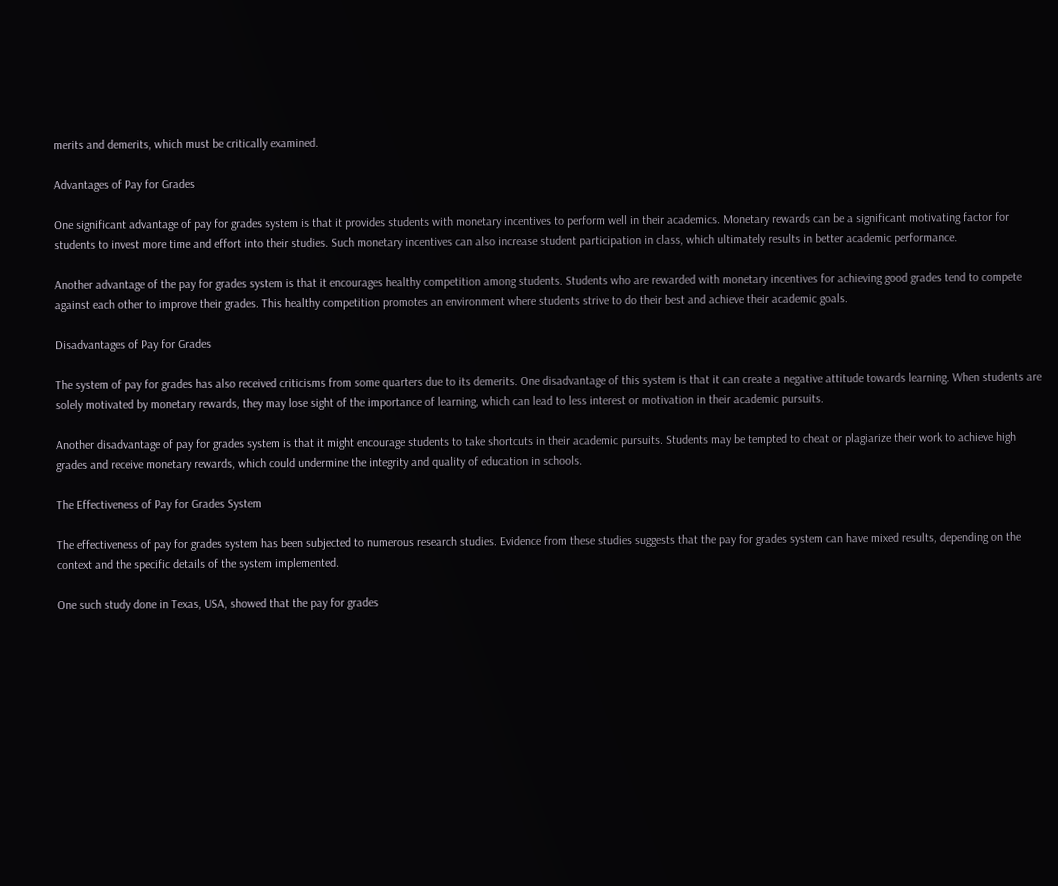merits and demerits, which must be critically examined.

Advantages of Pay for Grades

One significant advantage of pay for grades system is that it provides students with monetary incentives to perform well in their academics. Monetary rewards can be a significant motivating factor for students to invest more time and effort into their studies. Such monetary incentives can also increase student participation in class, which ultimately results in better academic performance.

Another advantage of the pay for grades system is that it encourages healthy competition among students. Students who are rewarded with monetary incentives for achieving good grades tend to compete against each other to improve their grades. This healthy competition promotes an environment where students strive to do their best and achieve their academic goals.

Disadvantages of Pay for Grades

The system of pay for grades has also received criticisms from some quarters due to its demerits. One disadvantage of this system is that it can create a negative attitude towards learning. When students are solely motivated by monetary rewards, they may lose sight of the importance of learning, which can lead to less interest or motivation in their academic pursuits.

Another disadvantage of pay for grades system is that it might encourage students to take shortcuts in their academic pursuits. Students may be tempted to cheat or plagiarize their work to achieve high grades and receive monetary rewards, which could undermine the integrity and quality of education in schools.

The Effectiveness of Pay for Grades System

The effectiveness of pay for grades system has been subjected to numerous research studies. Evidence from these studies suggests that the pay for grades system can have mixed results, depending on the context and the specific details of the system implemented.

One such study done in Texas, USA, showed that the pay for grades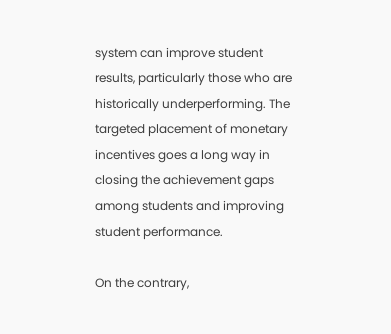system can improve student results, particularly those who are historically underperforming. The targeted placement of monetary incentives goes a long way in closing the achievement gaps among students and improving student performance.

On the contrary,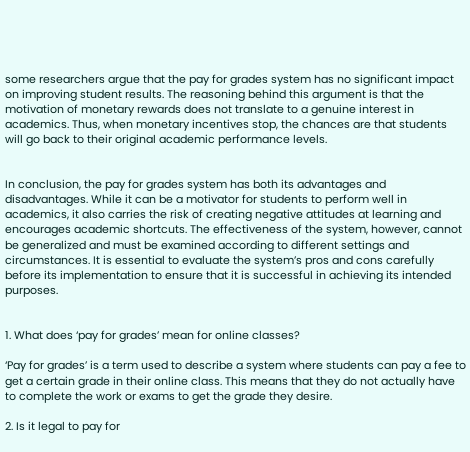some researchers argue that the pay for grades system has no significant impact on improving student results. The reasoning behind this argument is that the motivation of monetary rewards does not translate to a genuine interest in academics. Thus, when monetary incentives stop, the chances are that students will go back to their original academic performance levels.


In conclusion, the pay for grades system has both its advantages and disadvantages. While it can be a motivator for students to perform well in academics, it also carries the risk of creating negative attitudes at learning and encourages academic shortcuts. The effectiveness of the system, however, cannot be generalized and must be examined according to different settings and circumstances. It is essential to evaluate the system’s pros and cons carefully before its implementation to ensure that it is successful in achieving its intended purposes.


1. What does ‘pay for grades’ mean for online classes?

‘Pay for grades’ is a term used to describe a system where students can pay a fee to get a certain grade in their online class. This means that they do not actually have to complete the work or exams to get the grade they desire.

2. Is it legal to pay for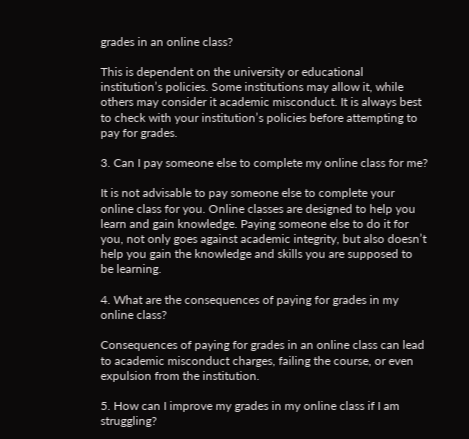grades in an online class?

This is dependent on the university or educational institution’s policies. Some institutions may allow it, while others may consider it academic misconduct. It is always best to check with your institution’s policies before attempting to pay for grades.

3. Can I pay someone else to complete my online class for me?

It is not advisable to pay someone else to complete your online class for you. Online classes are designed to help you learn and gain knowledge. Paying someone else to do it for you, not only goes against academic integrity, but also doesn’t help you gain the knowledge and skills you are supposed to be learning.

4. What are the consequences of paying for grades in my online class?

Consequences of paying for grades in an online class can lead to academic misconduct charges, failing the course, or even expulsion from the institution.

5. How can I improve my grades in my online class if I am struggling?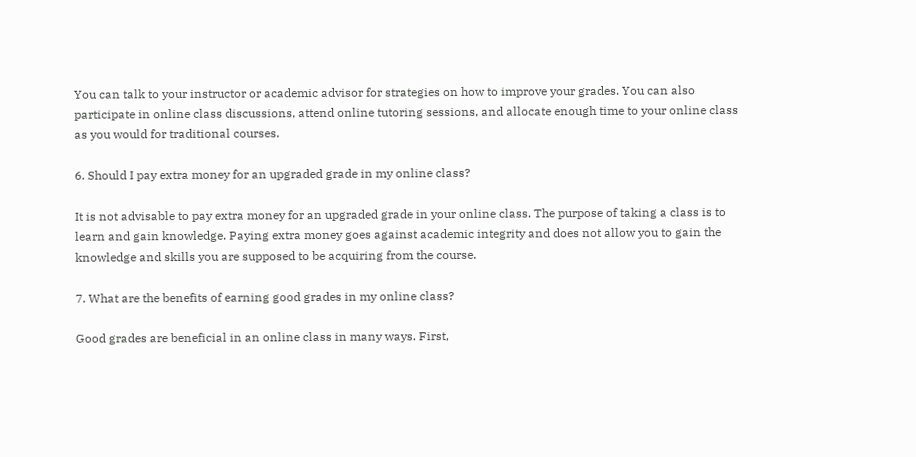You can talk to your instructor or academic advisor for strategies on how to improve your grades. You can also participate in online class discussions, attend online tutoring sessions, and allocate enough time to your online class as you would for traditional courses.

6. Should I pay extra money for an upgraded grade in my online class?

It is not advisable to pay extra money for an upgraded grade in your online class. The purpose of taking a class is to learn and gain knowledge. Paying extra money goes against academic integrity and does not allow you to gain the knowledge and skills you are supposed to be acquiring from the course.

7. What are the benefits of earning good grades in my online class?

Good grades are beneficial in an online class in many ways. First,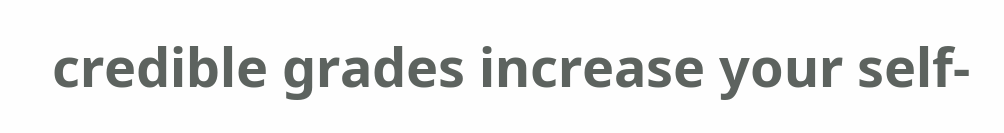credible grades increase your self-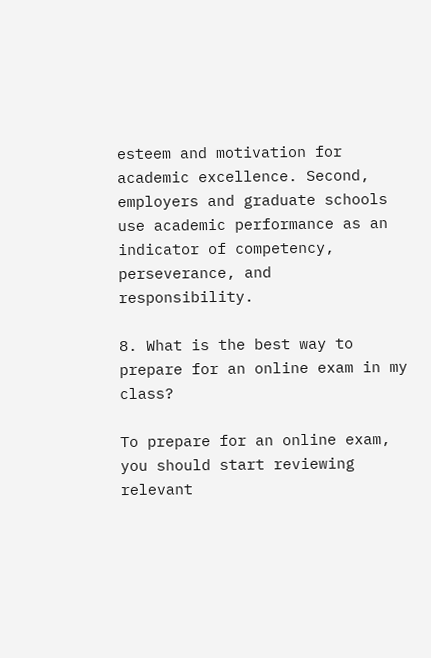esteem and motivation for academic excellence. Second, employers and graduate schools use academic performance as an indicator of competency, perseverance, and responsibility.

8. What is the best way to prepare for an online exam in my class?

To prepare for an online exam, you should start reviewing relevant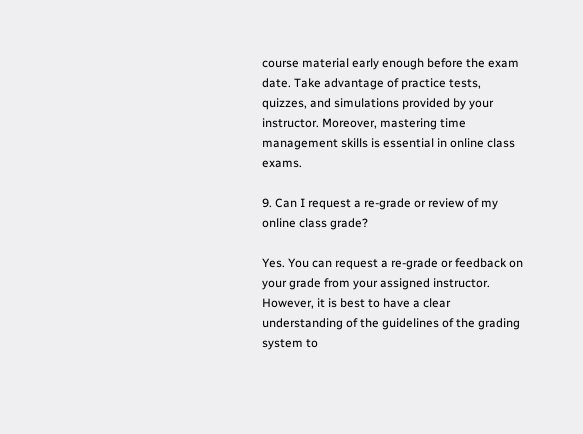course material early enough before the exam date. Take advantage of practice tests, quizzes, and simulations provided by your instructor. Moreover, mastering time management skills is essential in online class exams.

9. Can I request a re-grade or review of my online class grade?

Yes. You can request a re-grade or feedback on your grade from your assigned instructor. However, it is best to have a clear understanding of the guidelines of the grading system to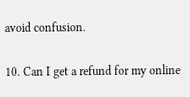avoid confusion.

10. Can I get a refund for my online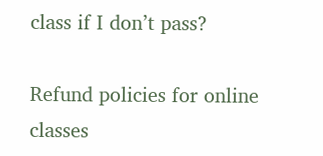class if I don’t pass?

Refund policies for online classes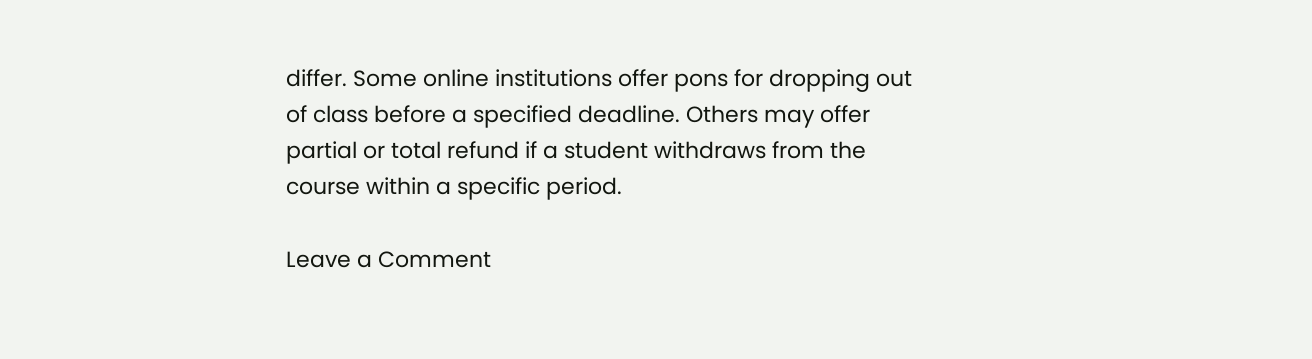differ. Some online institutions offer pons for dropping out of class before a specified deadline. Others may offer partial or total refund if a student withdraws from the course within a specific period.

Leave a Comment